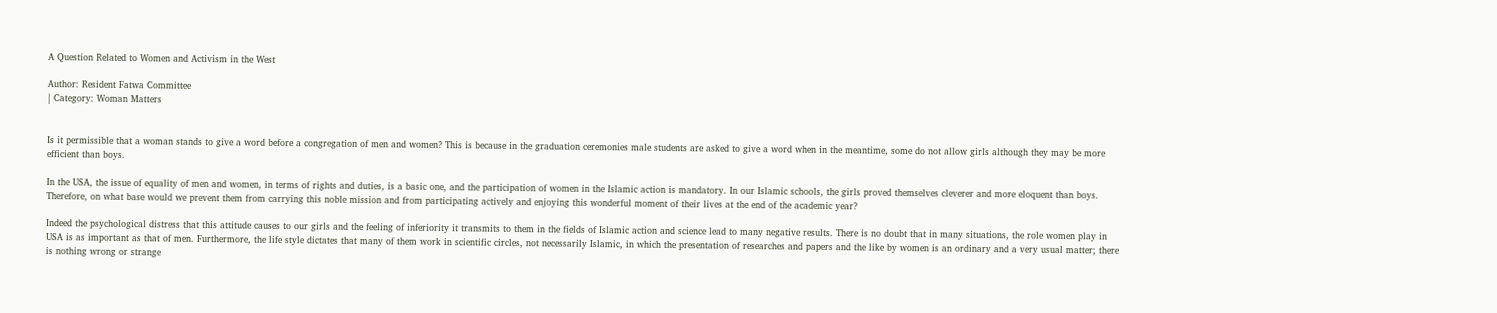A Question Related to Women and Activism in the West

Author: Resident Fatwa Committee
| Category: Woman Matters


Is it permissible that a woman stands to give a word before a congregation of men and women? This is because in the graduation ceremonies male students are asked to give a word when in the meantime, some do not allow girls although they may be more efficient than boys.

In the USA, the issue of equality of men and women, in terms of rights and duties, is a basic one, and the participation of women in the Islamic action is mandatory. In our Islamic schools, the girls proved themselves cleverer and more eloquent than boys. Therefore, on what base would we prevent them from carrying this noble mission and from participating actively and enjoying this wonderful moment of their lives at the end of the academic year?

Indeed the psychological distress that this attitude causes to our girls and the feeling of inferiority it transmits to them in the fields of Islamic action and science lead to many negative results. There is no doubt that in many situations, the role women play in USA is as important as that of men. Furthermore, the life style dictates that many of them work in scientific circles, not necessarily Islamic, in which the presentation of researches and papers and the like by women is an ordinary and a very usual matter; there is nothing wrong or strange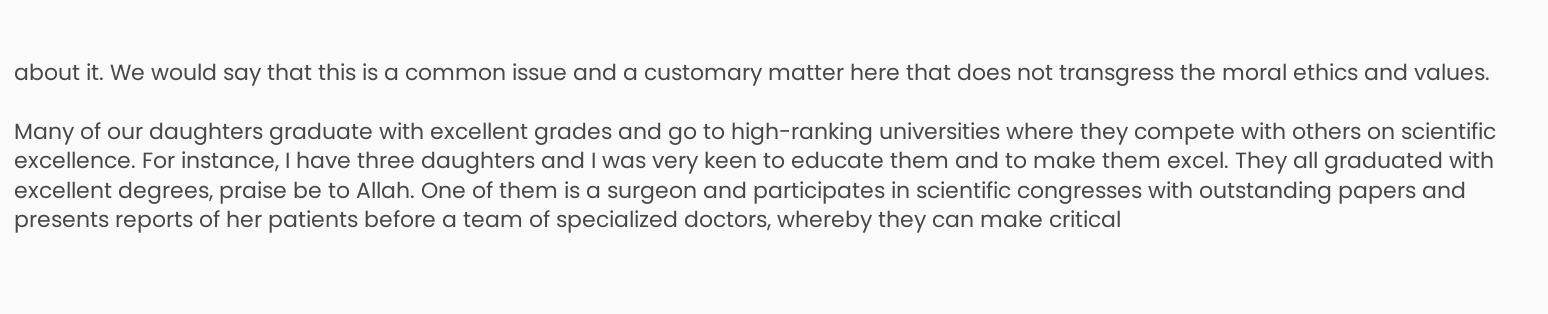about it. We would say that this is a common issue and a customary matter here that does not transgress the moral ethics and values.

Many of our daughters graduate with excellent grades and go to high-ranking universities where they compete with others on scientific excellence. For instance, I have three daughters and I was very keen to educate them and to make them excel. They all graduated with excellent degrees, praise be to Allah. One of them is a surgeon and participates in scientific congresses with outstanding papers and presents reports of her patients before a team of specialized doctors, whereby they can make critical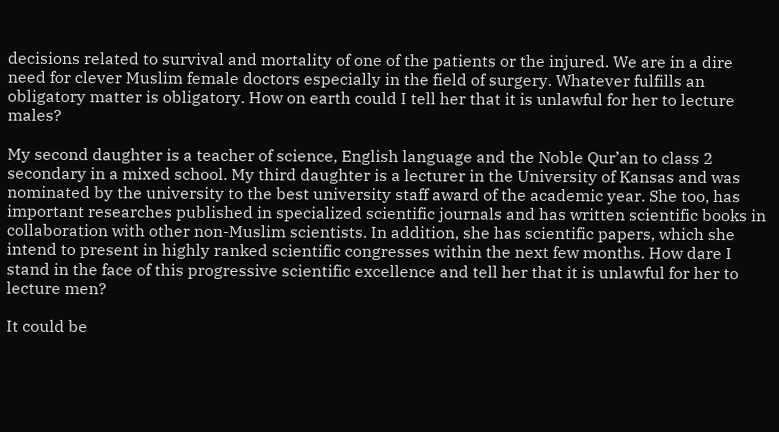decisions related to survival and mortality of one of the patients or the injured. We are in a dire need for clever Muslim female doctors especially in the field of surgery. Whatever fulfills an obligatory matter is obligatory. How on earth could I tell her that it is unlawful for her to lecture males?

My second daughter is a teacher of science, English language and the Noble Qur’an to class 2 secondary in a mixed school. My third daughter is a lecturer in the University of Kansas and was nominated by the university to the best university staff award of the academic year. She too, has important researches published in specialized scientific journals and has written scientific books in collaboration with other non-Muslim scientists. In addition, she has scientific papers, which she intend to present in highly ranked scientific congresses within the next few months. How dare I stand in the face of this progressive scientific excellence and tell her that it is unlawful for her to lecture men?

It could be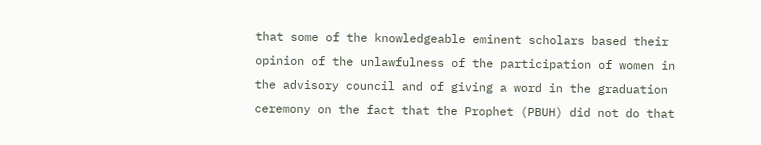that some of the knowledgeable eminent scholars based their opinion of the unlawfulness of the participation of women in the advisory council and of giving a word in the graduation ceremony on the fact that the Prophet (PBUH) did not do that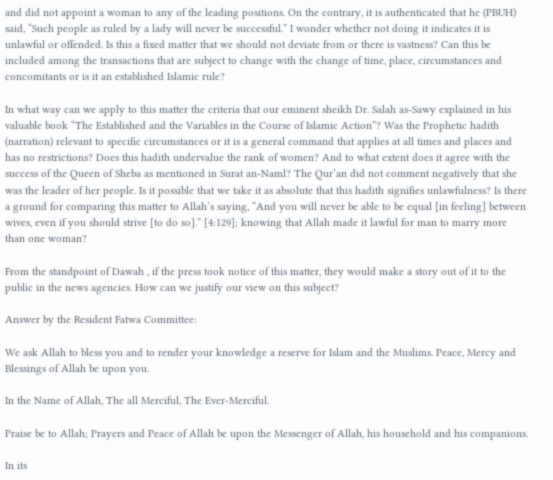and did not appoint a woman to any of the leading positions. On the contrary, it is authenticated that he (PBUH) said, “Such people as ruled by a lady will never be successful.” I wonder whether not doing it indicates it is unlawful or offended. Is this a fixed matter that we should not deviate from or there is vastness? Can this be included among the transactions that are subject to change with the change of time, place, circumstances and concomitants or is it an established Islamic rule?

In what way can we apply to this matter the criteria that our eminent sheikh Dr. Salah as-Sawy explained in his valuable book “The Established and the Variables in the Course of Islamic Action”? Was the Prophetic hadith (narration) relevant to specific circumstances or it is a general command that applies at all times and places and has no restrictions? Does this hadith undervalue the rank of women? And to what extent does it agree with the success of the Queen of Sheba as mentioned in Surat an-Naml? The Qur’an did not comment negatively that she was the leader of her people. Is it possible that we take it as absolute that this hadith signifies unlawfulness? Is there a ground for comparing this matter to Allah’s saying, “And you will never be able to be equal [in feeling] between wives, even if you should strive [to do so].” [4:129]; knowing that Allah made it lawful for man to marry more than one woman?

From the standpoint of Dawah , if the press took notice of this matter, they would make a story out of it to the public in the news agencies. How can we justify our view on this subject?

Answer by the Resident Fatwa Committee:

We ask Allah to bless you and to render your knowledge a reserve for Islam and the Muslims. Peace, Mercy and Blessings of Allah be upon you.

In the Name of Allah, The all Merciful, The Ever-Merciful.

Praise be to Allah; Prayers and Peace of Allah be upon the Messenger of Allah, his household and his companions.

In its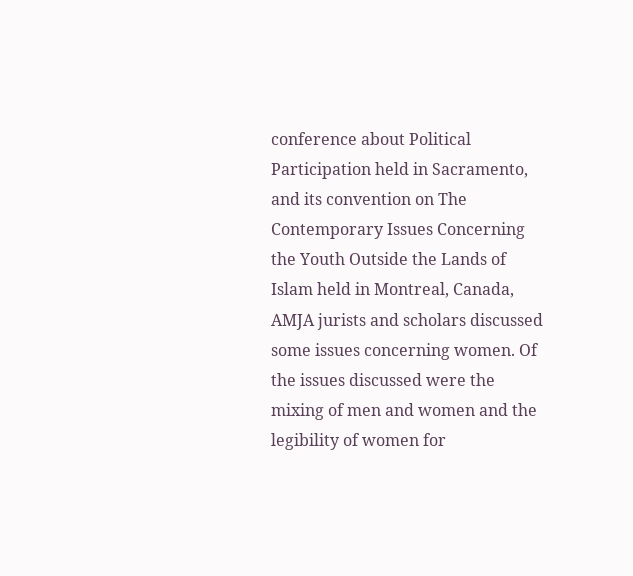conference about Political Participation held in Sacramento, and its convention on The Contemporary Issues Concerning the Youth Outside the Lands of Islam held in Montreal, Canada, AMJA jurists and scholars discussed some issues concerning women. Of the issues discussed were the mixing of men and women and the legibility of women for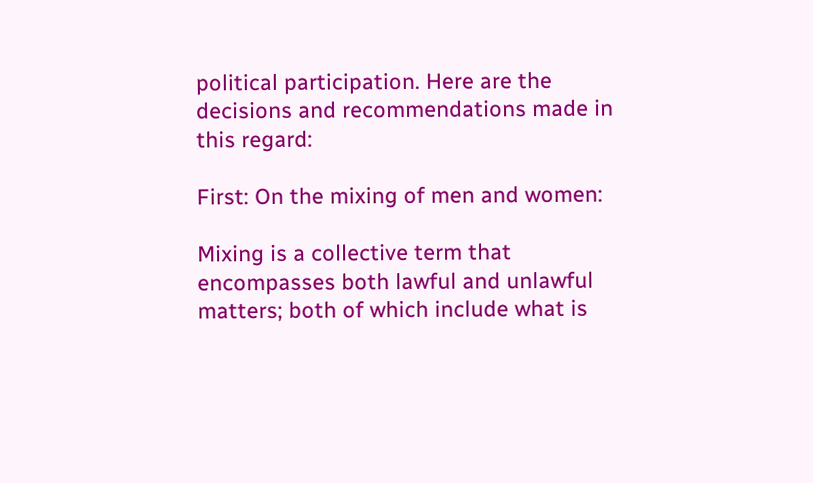political participation. Here are the decisions and recommendations made in this regard:

First: On the mixing of men and women:

Mixing is a collective term that encompasses both lawful and unlawful matters; both of which include what is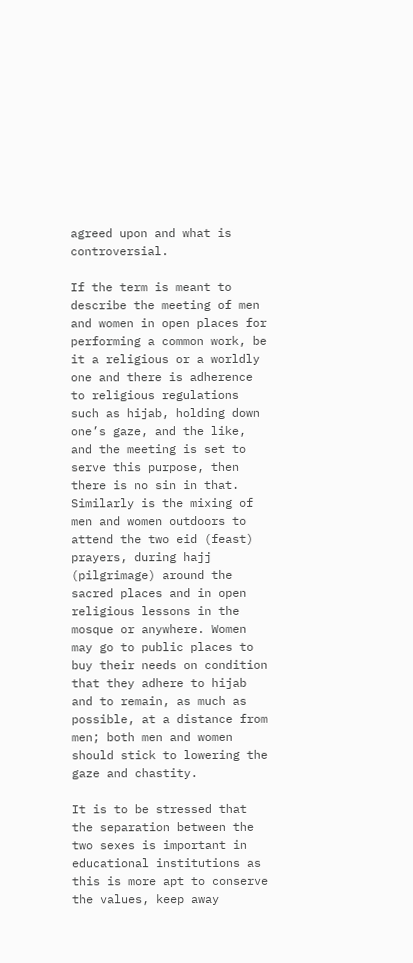agreed upon and what is controversial.

If the term is meant to describe the meeting of men and women in open places for performing a common work, be it a religious or a worldly one and there is adherence to religious regulations such as hijab, holding down one’s gaze, and the like, and the meeting is set to serve this purpose, then there is no sin in that. Similarly is the mixing of men and women outdoors to attend the two eid (feast) prayers, during hajj (pilgrimage) around the sacred places and in open religious lessons in the mosque or anywhere. Women may go to public places to buy their needs on condition that they adhere to hijab and to remain, as much as possible, at a distance from men; both men and women should stick to lowering the gaze and chastity.

It is to be stressed that the separation between the two sexes is important in educational institutions as this is more apt to conserve the values, keep away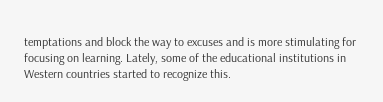temptations and block the way to excuses and is more stimulating for focusing on learning. Lately, some of the educational institutions in Western countries started to recognize this.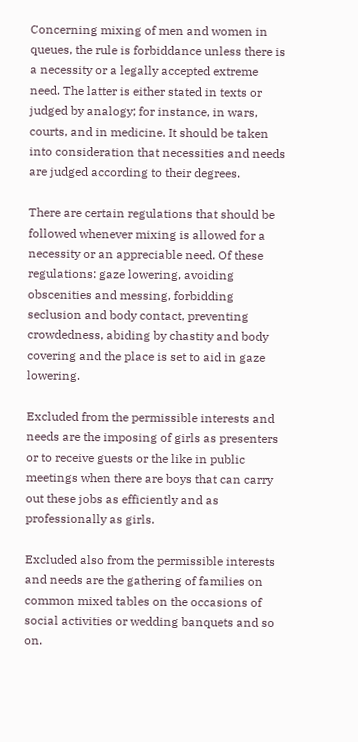Concerning mixing of men and women in queues, the rule is forbiddance unless there is a necessity or a legally accepted extreme need. The latter is either stated in texts or judged by analogy; for instance, in wars, courts, and in medicine. It should be taken into consideration that necessities and needs are judged according to their degrees.

There are certain regulations that should be followed whenever mixing is allowed for a necessity or an appreciable need. Of these regulations: gaze lowering, avoiding obscenities and messing, forbidding seclusion and body contact, preventing crowdedness, abiding by chastity and body covering and the place is set to aid in gaze lowering.

Excluded from the permissible interests and needs are the imposing of girls as presenters or to receive guests or the like in public meetings when there are boys that can carry out these jobs as efficiently and as professionally as girls.

Excluded also from the permissible interests and needs are the gathering of families on common mixed tables on the occasions of social activities or wedding banquets and so on.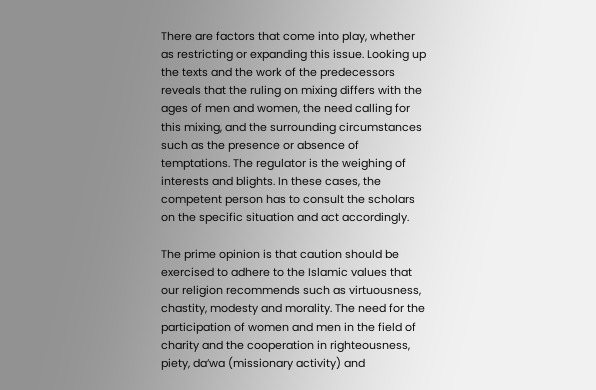There are factors that come into play, whether as restricting or expanding this issue. Looking up the texts and the work of the predecessors reveals that the ruling on mixing differs with the ages of men and women, the need calling for this mixing, and the surrounding circumstances such as the presence or absence of temptations. The regulator is the weighing of interests and blights. In these cases, the competent person has to consult the scholars on the specific situation and act accordingly.

The prime opinion is that caution should be exercised to adhere to the Islamic values that our religion recommends such as virtuousness, chastity, modesty and morality. The need for the participation of women and men in the field of charity and the cooperation in righteousness, piety, da’wa (missionary activity) and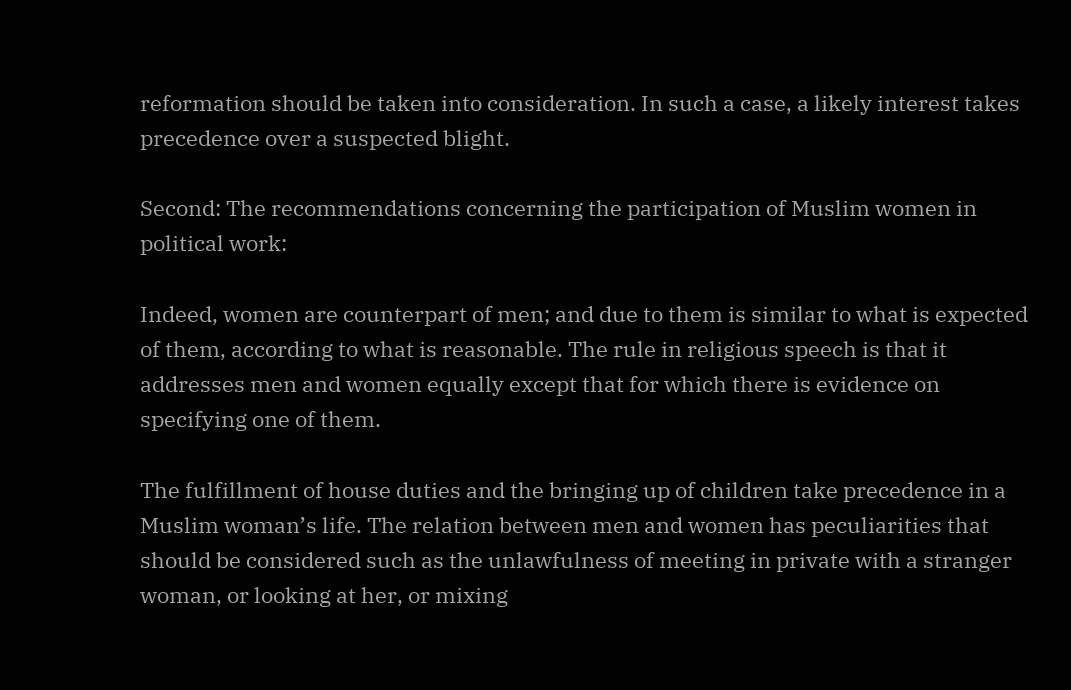reformation should be taken into consideration. In such a case, a likely interest takes precedence over a suspected blight.

Second: The recommendations concerning the participation of Muslim women in political work:

Indeed, women are counterpart of men; and due to them is similar to what is expected of them, according to what is reasonable. The rule in religious speech is that it addresses men and women equally except that for which there is evidence on specifying one of them.

The fulfillment of house duties and the bringing up of children take precedence in a Muslim woman’s life. The relation between men and women has peculiarities that should be considered such as the unlawfulness of meeting in private with a stranger woman, or looking at her, or mixing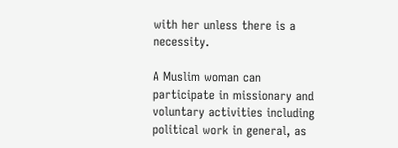with her unless there is a necessity.

A Muslim woman can participate in missionary and voluntary activities including political work in general, as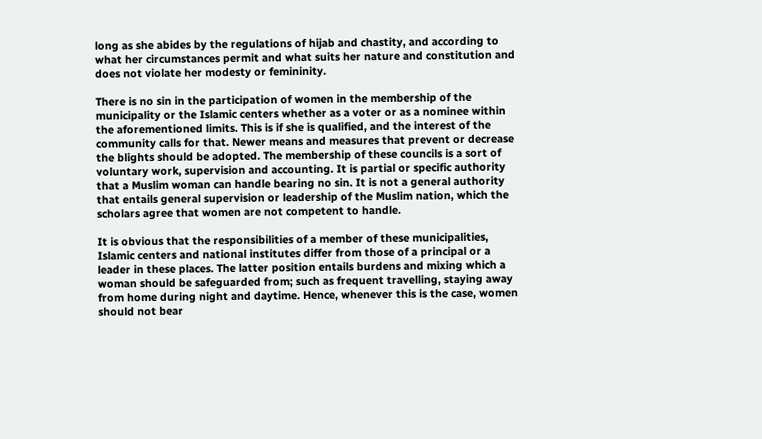long as she abides by the regulations of hijab and chastity, and according to what her circumstances permit and what suits her nature and constitution and does not violate her modesty or femininity.

There is no sin in the participation of women in the membership of the municipality or the Islamic centers whether as a voter or as a nominee within the aforementioned limits. This is if she is qualified, and the interest of the community calls for that. Newer means and measures that prevent or decrease the blights should be adopted. The membership of these councils is a sort of voluntary work, supervision and accounting. It is partial or specific authority that a Muslim woman can handle bearing no sin. It is not a general authority that entails general supervision or leadership of the Muslim nation, which the scholars agree that women are not competent to handle.

It is obvious that the responsibilities of a member of these municipalities, Islamic centers and national institutes differ from those of a principal or a leader in these places. The latter position entails burdens and mixing which a woman should be safeguarded from; such as frequent travelling, staying away from home during night and daytime. Hence, whenever this is the case, women should not bear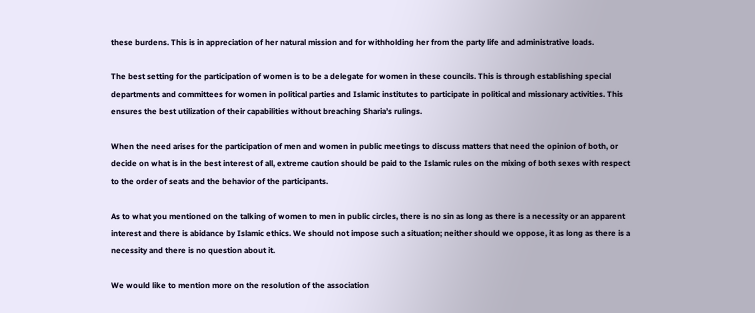these burdens. This is in appreciation of her natural mission and for withholding her from the party life and administrative loads.

The best setting for the participation of women is to be a delegate for women in these councils. This is through establishing special departments and committees for women in political parties and Islamic institutes to participate in political and missionary activities. This ensures the best utilization of their capabilities without breaching Sharia’s rulings.

When the need arises for the participation of men and women in public meetings to discuss matters that need the opinion of both, or decide on what is in the best interest of all, extreme caution should be paid to the Islamic rules on the mixing of both sexes with respect to the order of seats and the behavior of the participants.

As to what you mentioned on the talking of women to men in public circles, there is no sin as long as there is a necessity or an apparent interest and there is abidance by Islamic ethics. We should not impose such a situation; neither should we oppose, it as long as there is a necessity and there is no question about it.

We would like to mention more on the resolution of the association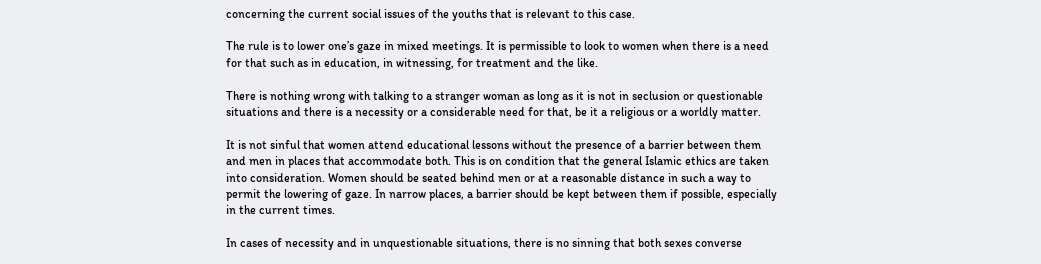concerning the current social issues of the youths that is relevant to this case.

The rule is to lower one’s gaze in mixed meetings. It is permissible to look to women when there is a need for that such as in education, in witnessing, for treatment and the like.

There is nothing wrong with talking to a stranger woman as long as it is not in seclusion or questionable situations and there is a necessity or a considerable need for that, be it a religious or a worldly matter.

It is not sinful that women attend educational lessons without the presence of a barrier between them and men in places that accommodate both. This is on condition that the general Islamic ethics are taken into consideration. Women should be seated behind men or at a reasonable distance in such a way to permit the lowering of gaze. In narrow places, a barrier should be kept between them if possible, especially in the current times.

In cases of necessity and in unquestionable situations, there is no sinning that both sexes converse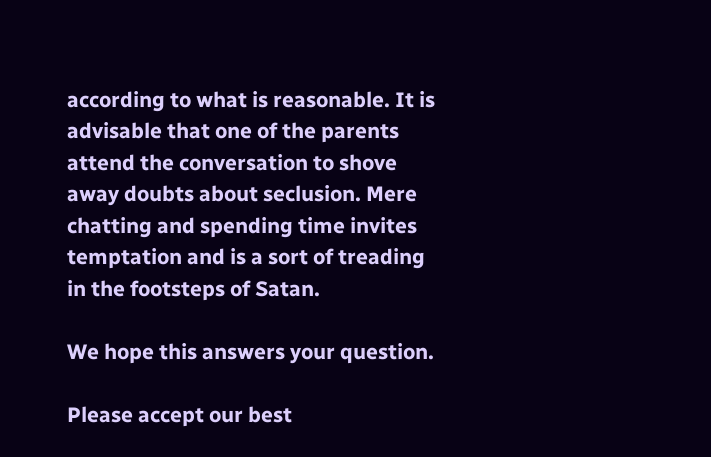according to what is reasonable. It is advisable that one of the parents attend the conversation to shove away doubts about seclusion. Mere chatting and spending time invites temptation and is a sort of treading in the footsteps of Satan.

We hope this answers your question.

Please accept our best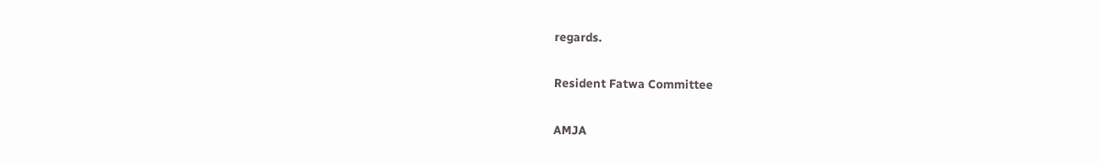regards.

Resident Fatwa Committee

AMJA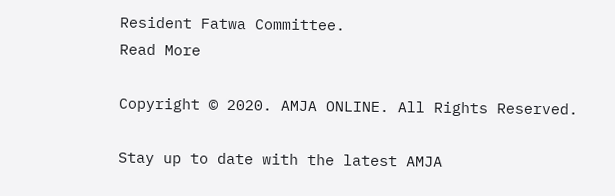Resident Fatwa Committee.
Read More

Copyright © 2020. AMJA ONLINE. All Rights Reserved.

Stay up to date with the latest AMJA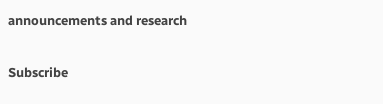announcements and research

Subscribe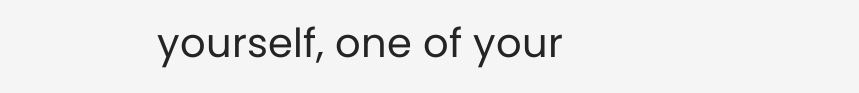yourself, one of your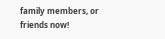family members, or friends now!